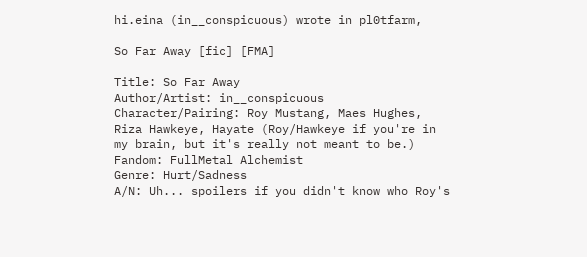hi.eina (in__conspicuous) wrote in pl0tfarm,

So Far Away [fic] [FMA]

Title: So Far Away
Author/Artist: in__conspicuous
Character/Pairing: Roy Mustang, Maes Hughes, Riza Hawkeye, Hayate (Roy/Hawkeye if you're in my brain, but it's really not meant to be.)
Fandom: FullMetal Alchemist
Genre: Hurt/Sadness
A/N: Uh... spoilers if you didn't know who Roy's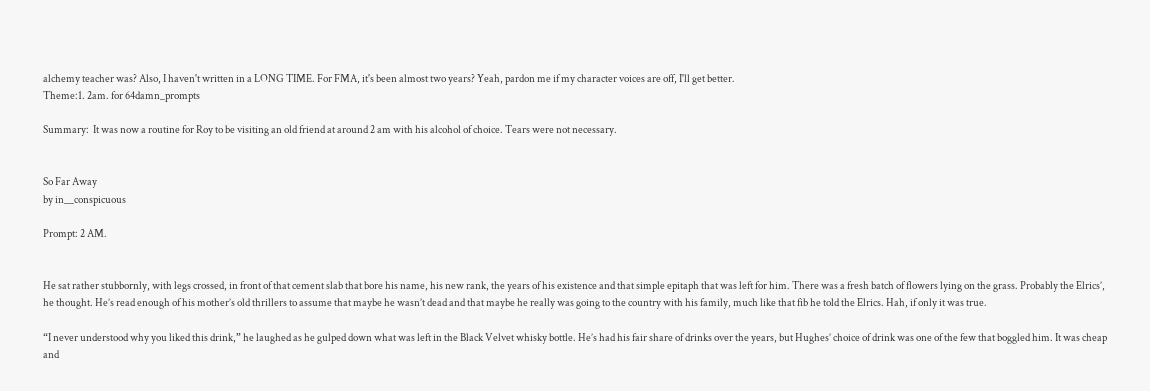alchemy teacher was? Also, I haven't written in a LONG TIME. For FMA, it's been almost two years? Yeah, pardon me if my character voices are off, I'll get better.
Theme:1. 2am. for 64damn_prompts

Summary:  It was now a routine for Roy to be visiting an old friend at around 2 am with his alcohol of choice. Tears were not necessary.


So Far Away
by in__conspicuous

Prompt: 2 AM.


He sat rather stubbornly, with legs crossed, in front of that cement slab that bore his name, his new rank, the years of his existence and that simple epitaph that was left for him. There was a fresh batch of flowers lying on the grass. Probably the Elrics’, he thought. He’s read enough of his mother’s old thrillers to assume that maybe he wasn’t dead and that maybe he really was going to the country with his family, much like that fib he told the Elrics. Hah, if only it was true.

“I never understood why you liked this drink,” he laughed as he gulped down what was left in the Black Velvet whisky bottle. He’s had his fair share of drinks over the years, but Hughes’ choice of drink was one of the few that boggled him. It was cheap and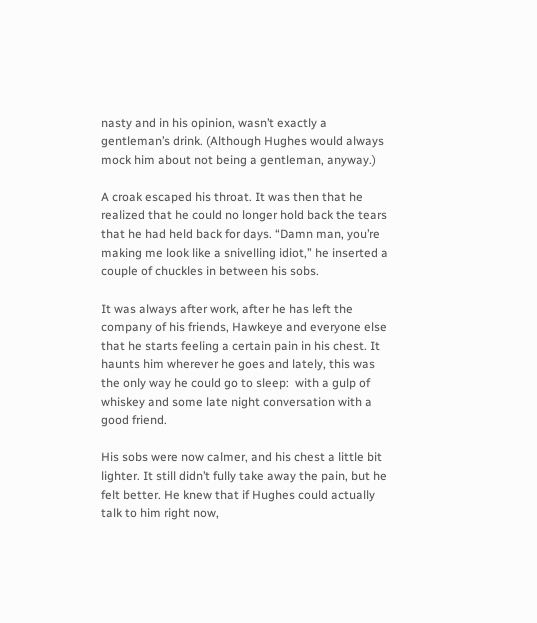nasty and in his opinion, wasn’t exactly a gentleman’s drink. (Although Hughes would always mock him about not being a gentleman, anyway.)

A croak escaped his throat. It was then that he realized that he could no longer hold back the tears that he had held back for days. “Damn man, you’re making me look like a snivelling idiot,” he inserted a couple of chuckles in between his sobs.

It was always after work, after he has left the company of his friends, Hawkeye and everyone else that he starts feeling a certain pain in his chest. It haunts him wherever he goes and lately, this was the only way he could go to sleep:  with a gulp of whiskey and some late night conversation with a good friend.

His sobs were now calmer, and his chest a little bit lighter. It still didn’t fully take away the pain, but he felt better. He knew that if Hughes could actually talk to him right now,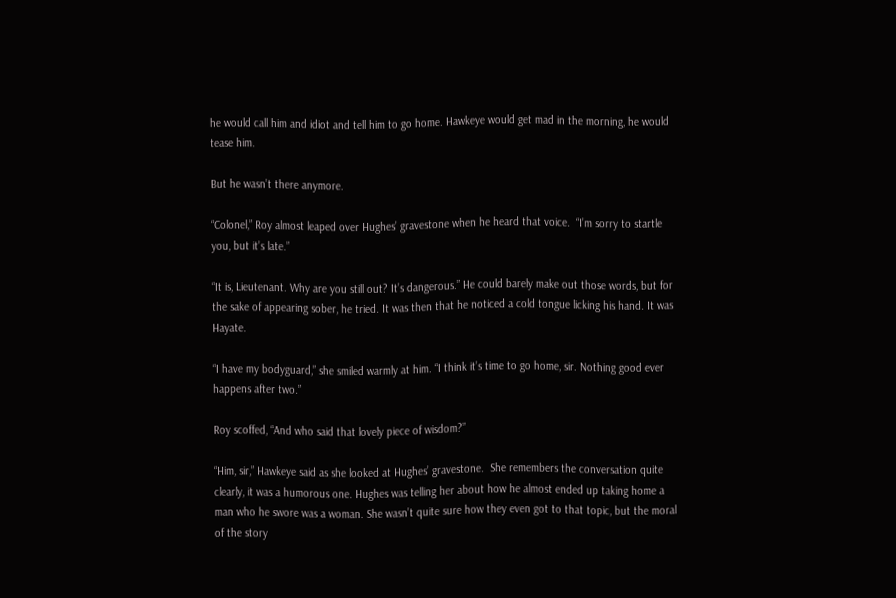he would call him and idiot and tell him to go home. Hawkeye would get mad in the morning, he would tease him.

But he wasn’t there anymore.

“Colonel,” Roy almost leaped over Hughes’ gravestone when he heard that voice.  “I’m sorry to startle you, but it’s late.”

“It is, Lieutenant. Why are you still out? It’s dangerous.” He could barely make out those words, but for the sake of appearing sober, he tried. It was then that he noticed a cold tongue licking his hand. It was Hayate.

“I have my bodyguard,” she smiled warmly at him. “I think it’s time to go home, sir. Nothing good ever happens after two.”

Roy scoffed, “And who said that lovely piece of wisdom?”

“Him, sir,” Hawkeye said as she looked at Hughes’ gravestone.  She remembers the conversation quite clearly, it was a humorous one. Hughes was telling her about how he almost ended up taking home a man who he swore was a woman. She wasn’t quite sure how they even got to that topic, but the moral of the story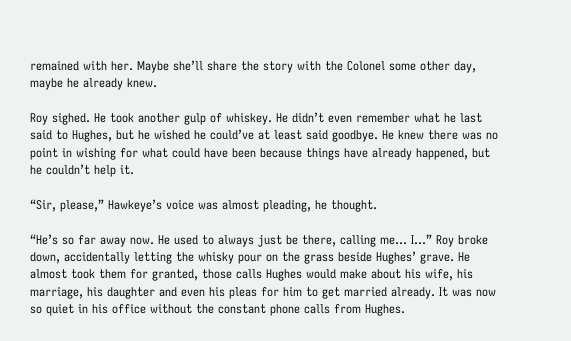remained with her. Maybe she’ll share the story with the Colonel some other day, maybe he already knew.

Roy sighed. He took another gulp of whiskey. He didn’t even remember what he last said to Hughes, but he wished he could’ve at least said goodbye. He knew there was no point in wishing for what could have been because things have already happened, but he couldn’t help it.

“Sir, please,” Hawkeye’s voice was almost pleading, he thought.

“He’s so far away now. He used to always just be there, calling me… I…” Roy broke down, accidentally letting the whisky pour on the grass beside Hughes’ grave. He almost took them for granted, those calls Hughes would make about his wife, his marriage, his daughter and even his pleas for him to get married already. It was now so quiet in his office without the constant phone calls from Hughes.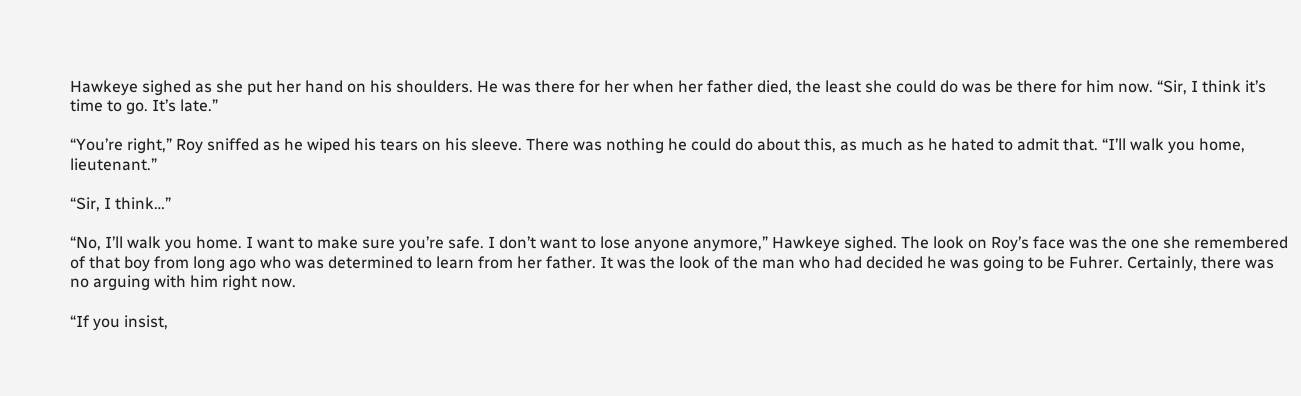Hawkeye sighed as she put her hand on his shoulders. He was there for her when her father died, the least she could do was be there for him now. “Sir, I think it’s time to go. It’s late.”

“You’re right,” Roy sniffed as he wiped his tears on his sleeve. There was nothing he could do about this, as much as he hated to admit that. “I’ll walk you home, lieutenant.”

“Sir, I think…”

“No, I’ll walk you home. I want to make sure you’re safe. I don’t want to lose anyone anymore,” Hawkeye sighed. The look on Roy’s face was the one she remembered of that boy from long ago who was determined to learn from her father. It was the look of the man who had decided he was going to be Fuhrer. Certainly, there was no arguing with him right now.

“If you insist,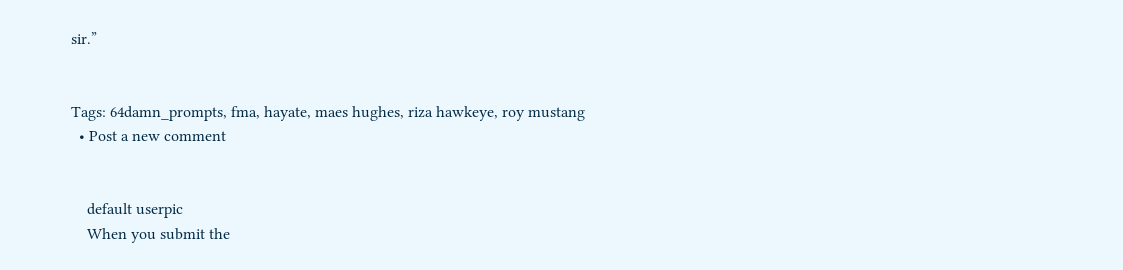sir.”


Tags: 64damn_prompts, fma, hayate, maes hughes, riza hawkeye, roy mustang
  • Post a new comment


    default userpic
    When you submit the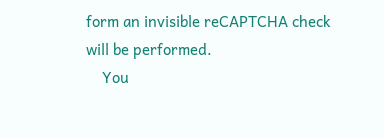form an invisible reCAPTCHA check will be performed.
    You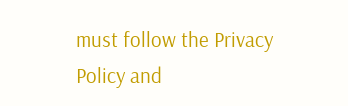must follow the Privacy Policy and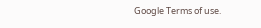Google Terms of use.